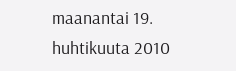maanantai 19. huhtikuuta 2010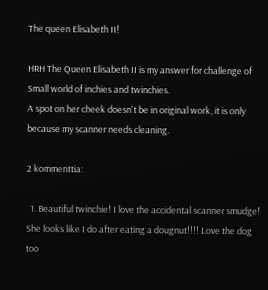The queen Elisabeth II!

HRH The Queen Elisabeth II is my answer for challenge of Small world of inchies and twinchies.
A spot on her cheek doesn't be in original work, it is only because my scanner needs cleaning.

2 kommenttia:

  1. Beautiful twinchie! I love the accidental scanner smudge! She looks like I do after eating a dougnut!!!! Love the dog too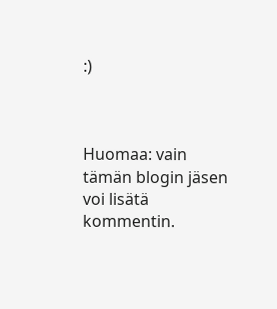:)



Huomaa: vain tämän blogin jäsen voi lisätä kommentin.